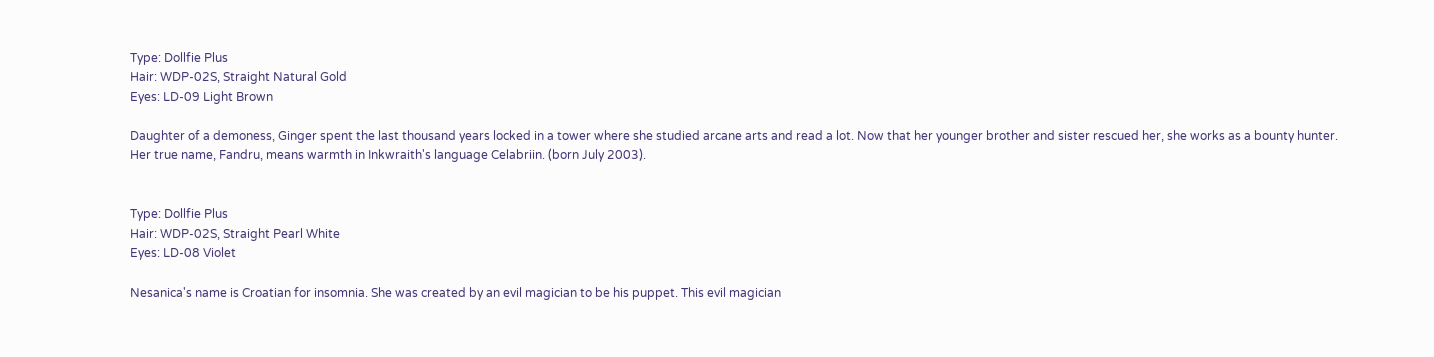Type: Dollfie Plus
Hair: WDP-02S, Straight Natural Gold
Eyes: LD-09 Light Brown

Daughter of a demoness, Ginger spent the last thousand years locked in a tower where she studied arcane arts and read a lot. Now that her younger brother and sister rescued her, she works as a bounty hunter. Her true name, Fandru, means warmth in Inkwraith's language Celabriin. (born July 2003).


Type: Dollfie Plus
Hair: WDP-02S, Straight Pearl White
Eyes: LD-08 Violet

Nesanica's name is Croatian for insomnia. She was created by an evil magician to be his puppet. This evil magician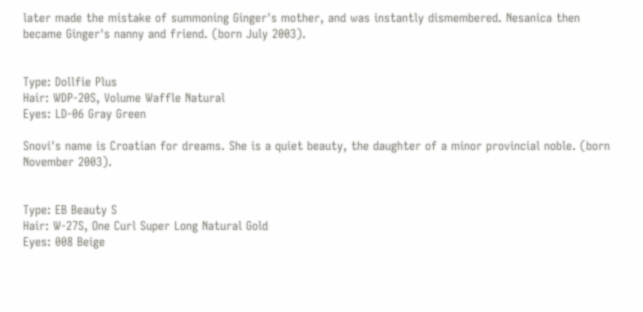later made the mistake of summoning Ginger's mother, and was instantly dismembered. Nesanica then became Ginger's nanny and friend. (born July 2003).


Type: Dollfie Plus
Hair: WDP-20S, Volume Waffle Natural
Eyes: LD-06 Gray Green

Snovi's name is Croatian for dreams. She is a quiet beauty, the daughter of a minor provincial noble. (born November 2003).


Type: EB Beauty S
Hair: W-27S, One Curl Super Long Natural Gold
Eyes: 008 Beige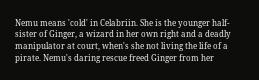Nemu means 'cold' in Celabriin. She is the younger half-sister of Ginger, a wizard in her own right and a deadly manipulator at court, when's she not living the life of a pirate. Nemu's daring rescue freed Ginger from her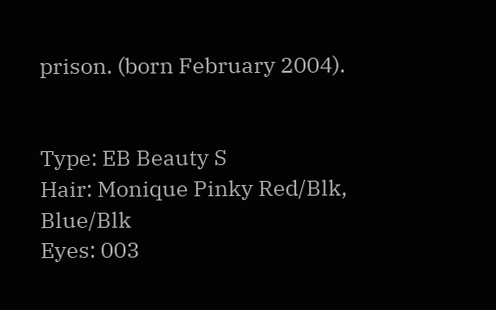prison. (born February 2004).


Type: EB Beauty S
Hair: Monique Pinky Red/Blk, Blue/Blk
Eyes: 003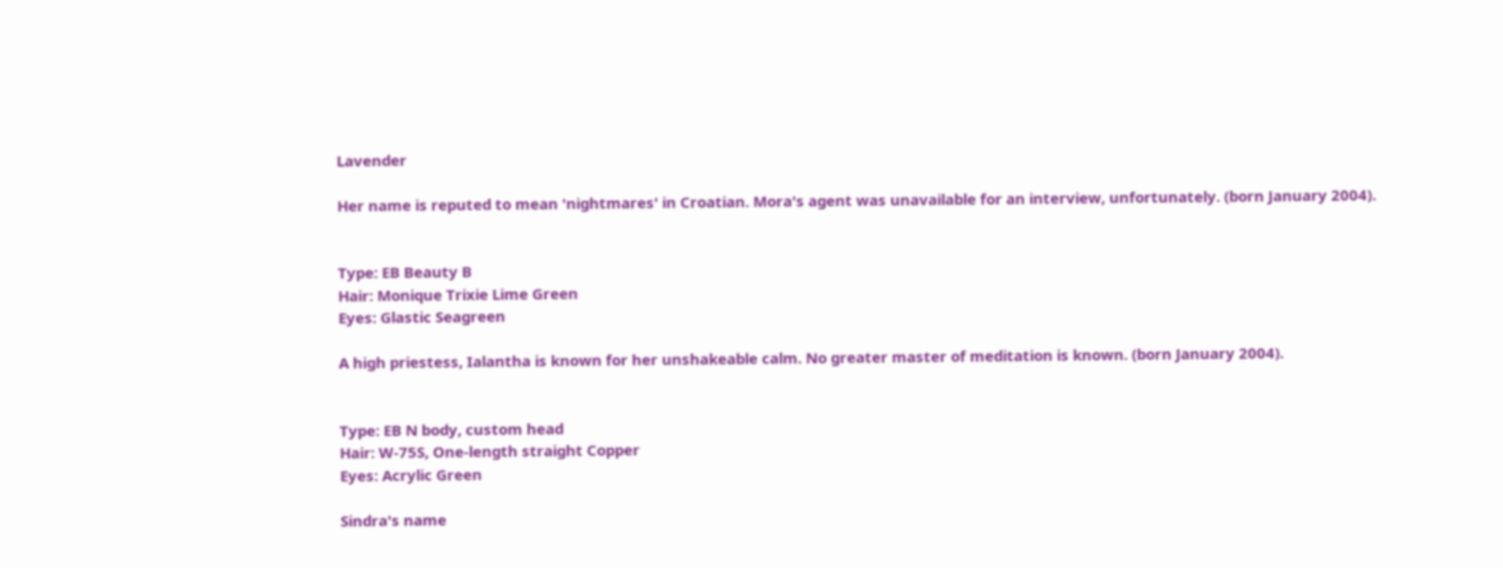Lavender

Her name is reputed to mean 'nightmares' in Croatian. Mora's agent was unavailable for an interview, unfortunately. (born January 2004).


Type: EB Beauty B
Hair: Monique Trixie Lime Green
Eyes: Glastic Seagreen

A high priestess, Ialantha is known for her unshakeable calm. No greater master of meditation is known. (born January 2004).


Type: EB N body, custom head
Hair: W-75S, One-length straight Copper
Eyes: Acrylic Green

Sindra's name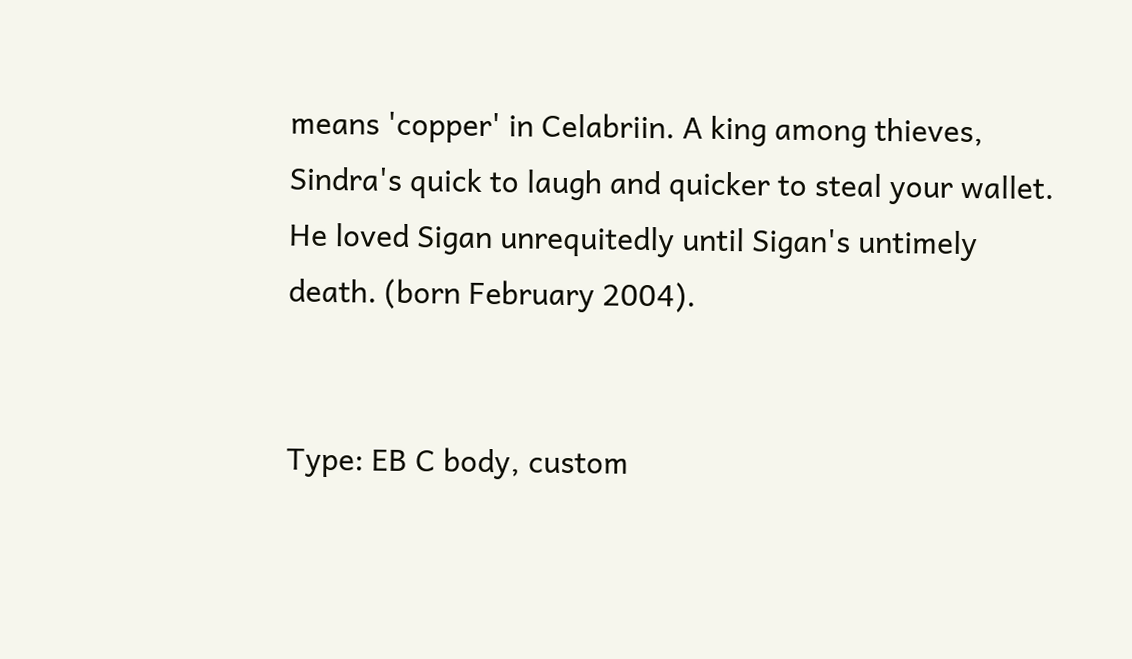means 'copper' in Celabriin. A king among thieves, Sindra's quick to laugh and quicker to steal your wallet. He loved Sigan unrequitedly until Sigan's untimely death. (born February 2004).


Type: EB C body, custom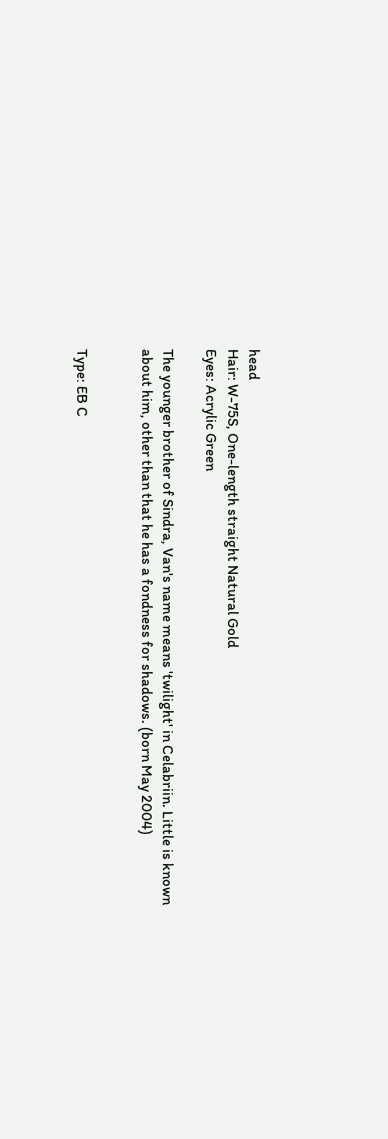head
Hair: W-75S, One-length straight Natural Gold
Eyes: Acrylic Green

The younger brother of Sindra, Van's name means 'twilight' in Celabriin. Little is known about him, other than that he has a fondness for shadows. (born May 2004)


Type: EB C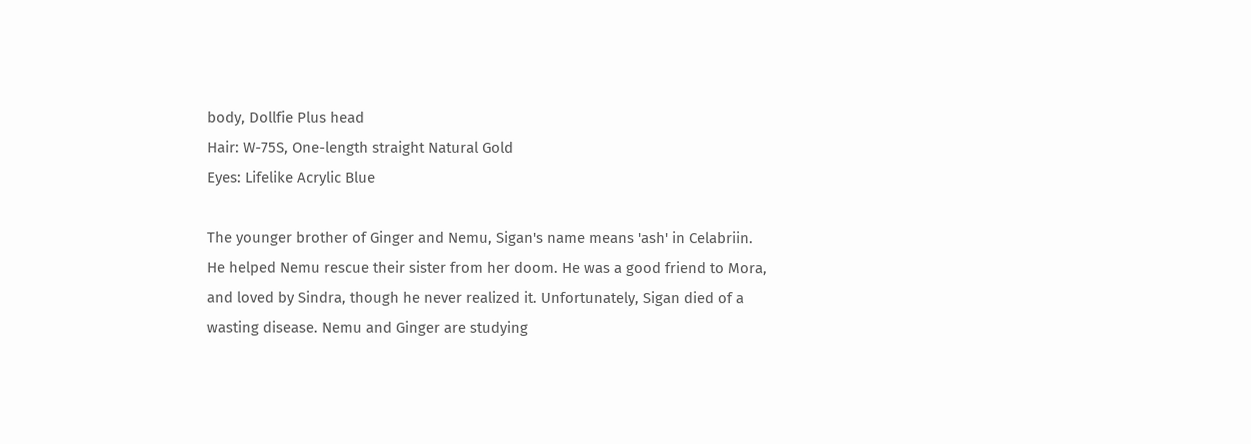body, Dollfie Plus head
Hair: W-75S, One-length straight Natural Gold
Eyes: Lifelike Acrylic Blue

The younger brother of Ginger and Nemu, Sigan's name means 'ash' in Celabriin. He helped Nemu rescue their sister from her doom. He was a good friend to Mora, and loved by Sindra, though he never realized it. Unfortunately, Sigan died of a wasting disease. Nemu and Ginger are studying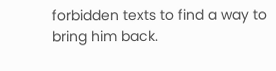forbidden texts to find a way to bring him back.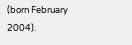(born February 2004).